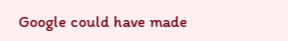Google could have made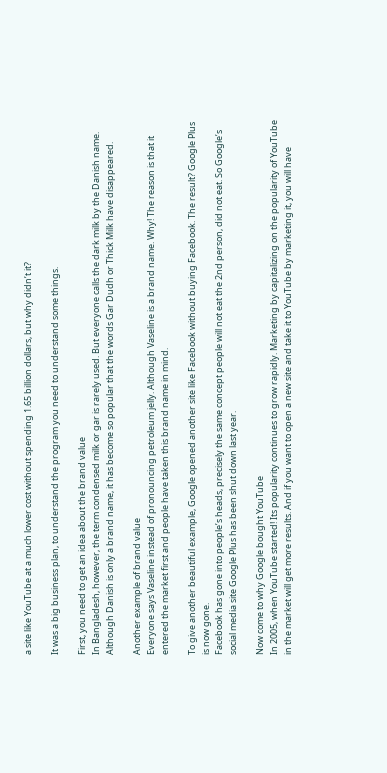a site like YouTube at a much lower cost without spending 1.65 billion dollars, but why didn’t it?

It was a big business plan, to understand the program you need to understand some things.

First, you need to get an idea about the brand value
In Bangladesh, however, the term condensed milk or gar is rarely used. But everyone calls the dark milk by the Danish name. Although Danish is only a brand name, it has become so popular that the words Gar Dudh or Thick Milk have disappeared.

Another example of brand value
Everyone says Vaseline instead of pronouncing petroleum jelly. Although Vaseline is a brand name. Why! The reason is that it entered the market first and people have taken this brand name in mind.

To give another beautiful example, Google opened another site like Facebook without buying Facebook. The result? Google Plus is now gone.
Facebook has gone into people’s heads, precisely the same concept people will not eat the 2nd person, did not eat. So Google’s social media site Google Plus has been shut down last year.

Now come to why Google bought YouTube
In 2005, when YouTube started! Its popularity continues to grow rapidly. Marketing by capitalizing on the popularity of YouTube in the market will get more results. And if you want to open a new site and take it to YouTube by marketing it, you will have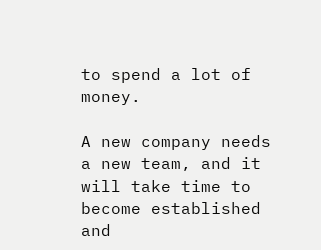to spend a lot of money.

A new company needs a new team, and it will take time to become established and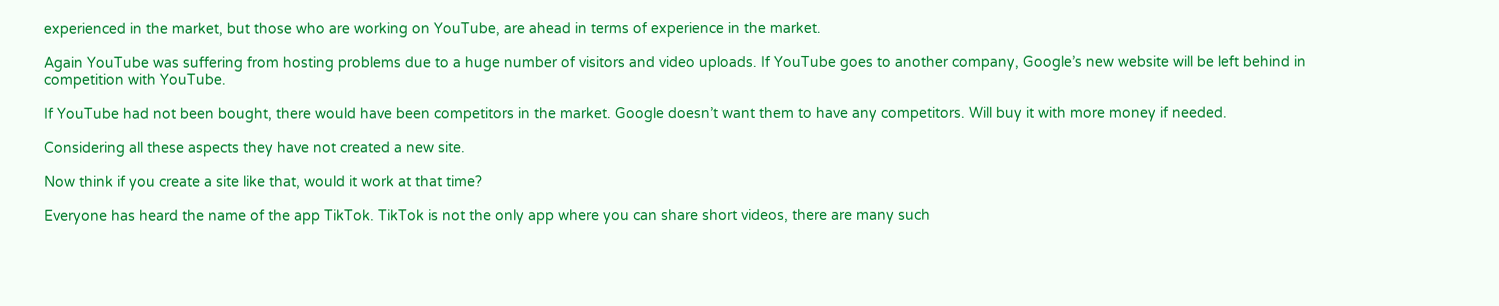experienced in the market, but those who are working on YouTube, are ahead in terms of experience in the market.

Again YouTube was suffering from hosting problems due to a huge number of visitors and video uploads. If YouTube goes to another company, Google’s new website will be left behind in competition with YouTube.

If YouTube had not been bought, there would have been competitors in the market. Google doesn’t want them to have any competitors. Will buy it with more money if needed.

Considering all these aspects they have not created a new site.

Now think if you create a site like that, would it work at that time?

Everyone has heard the name of the app TikTok. TikTok is not the only app where you can share short videos, there are many such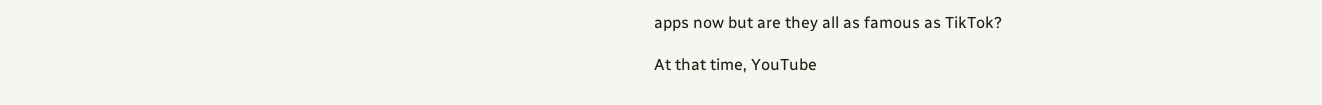apps now but are they all as famous as TikTok?

At that time, YouTube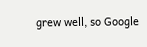grew well, so Google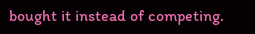bought it instead of competing.